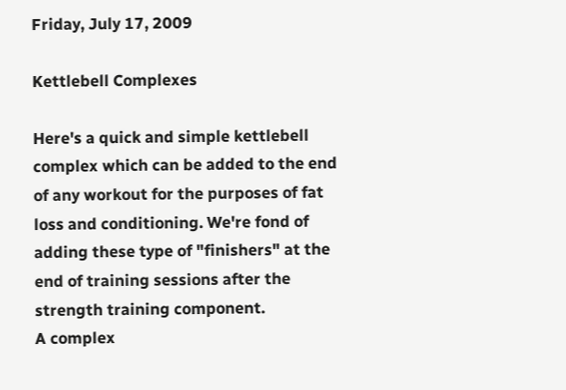Friday, July 17, 2009

Kettlebell Complexes

Here's a quick and simple kettlebell complex which can be added to the end of any workout for the purposes of fat loss and conditioning. We're fond of adding these type of "finishers" at the end of training sessions after the strength training component.
A complex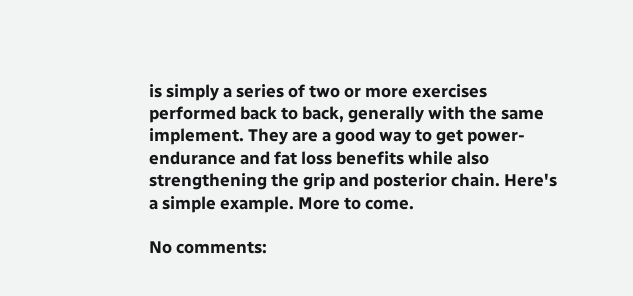is simply a series of two or more exercises performed back to back, generally with the same implement. They are a good way to get power-endurance and fat loss benefits while also strengthening the grip and posterior chain. Here's a simple example. More to come.

No comments: